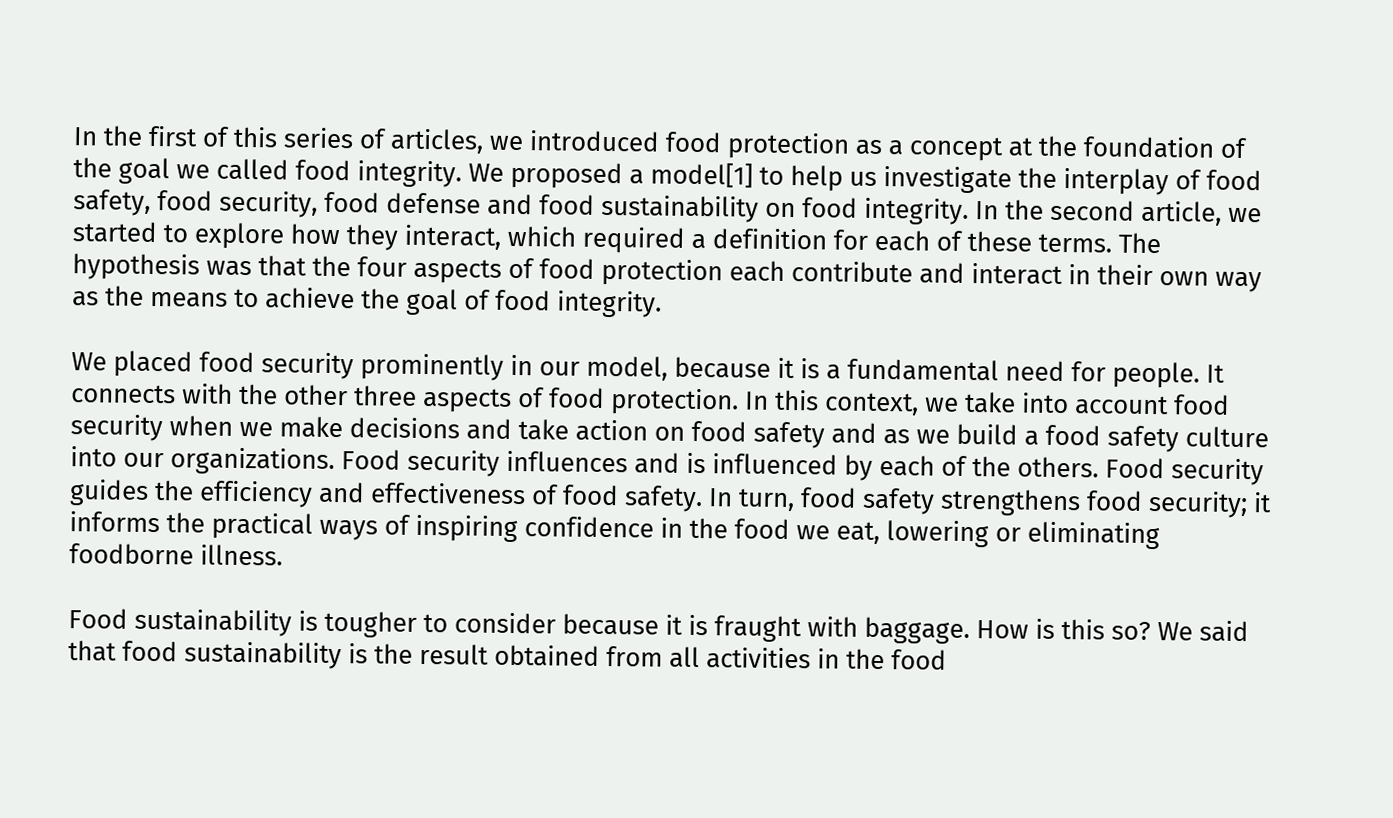In the first of this series of articles, we introduced food protection as a concept at the foundation of the goal we called food integrity. We proposed a model[1] to help us investigate the interplay of food safety, food security, food defense and food sustainability on food integrity. In the second article, we started to explore how they interact, which required a definition for each of these terms. The hypothesis was that the four aspects of food protection each contribute and interact in their own way as the means to achieve the goal of food integrity.

We placed food security prominently in our model, because it is a fundamental need for people. It connects with the other three aspects of food protection. In this context, we take into account food security when we make decisions and take action on food safety and as we build a food safety culture into our organizations. Food security influences and is influenced by each of the others. Food security guides the efficiency and effectiveness of food safety. In turn, food safety strengthens food security; it informs the practical ways of inspiring confidence in the food we eat, lowering or eliminating foodborne illness.

Food sustainability is tougher to consider because it is fraught with baggage. How is this so? We said that food sustainability is the result obtained from all activities in the food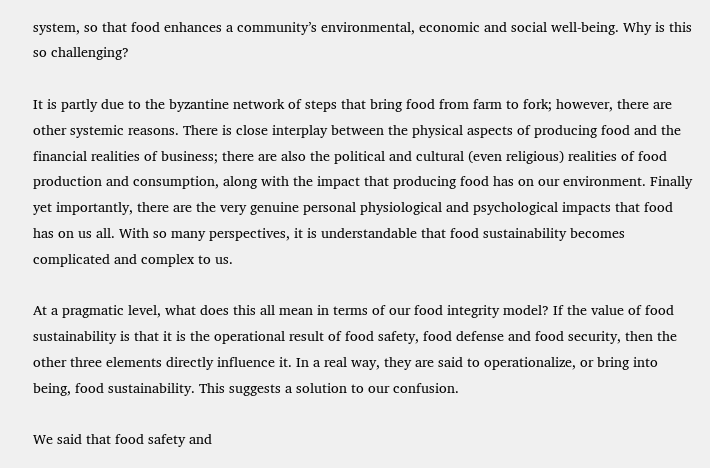system, so that food enhances a community’s environmental, economic and social well-being. Why is this so challenging?

It is partly due to the byzantine network of steps that bring food from farm to fork; however, there are other systemic reasons. There is close interplay between the physical aspects of producing food and the financial realities of business; there are also the political and cultural (even religious) realities of food production and consumption, along with the impact that producing food has on our environment. Finally yet importantly, there are the very genuine personal physiological and psychological impacts that food has on us all. With so many perspectives, it is understandable that food sustainability becomes complicated and complex to us.

At a pragmatic level, what does this all mean in terms of our food integrity model? If the value of food sustainability is that it is the operational result of food safety, food defense and food security, then the other three elements directly influence it. In a real way, they are said to operationalize, or bring into being, food sustainability. This suggests a solution to our confusion.

We said that food safety and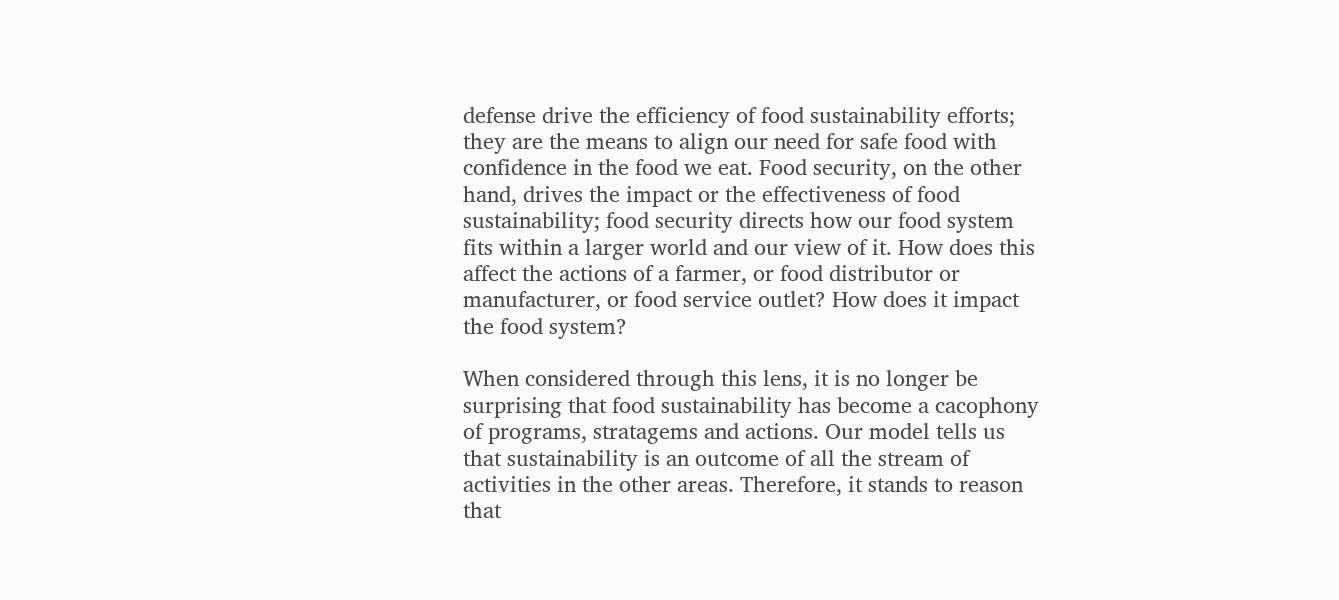defense drive the efficiency of food sustainability efforts; they are the means to align our need for safe food with confidence in the food we eat. Food security, on the other hand, drives the impact or the effectiveness of food sustainability; food security directs how our food system fits within a larger world and our view of it. How does this affect the actions of a farmer, or food distributor or manufacturer, or food service outlet? How does it impact the food system?

When considered through this lens, it is no longer be surprising that food sustainability has become a cacophony of programs, stratagems and actions. Our model tells us that sustainability is an outcome of all the stream of activities in the other areas. Therefore, it stands to reason that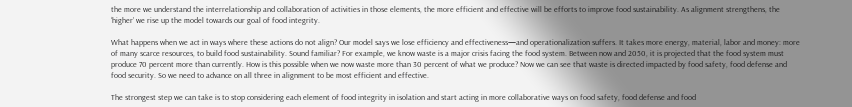the more we understand the interrelationship and collaboration of activities in those elements, the more efficient and effective will be efforts to improve food sustainability. As alignment strengthens, the ‘higher’ we rise up the model towards our goal of food integrity.

What happens when we act in ways where these actions do not align? Our model says we lose efficiency and effectiveness—and operationalization suffers. It takes more energy, material, labor and money: more of many scarce resources, to build food sustainability. Sound familiar? For example, we know waste is a major crisis facing the food system. Between now and 2050, it is projected that the food system must produce 70 percent more than currently. How is this possible when we now waste more than 30 percent of what we produce? Now we can see that waste is directed impacted by food safety, food defense and food security. So we need to advance on all three in alignment to be most efficient and effective.

The strongest step we can take is to stop considering each element of food integrity in isolation and start acting in more collaborative ways on food safety, food defense and food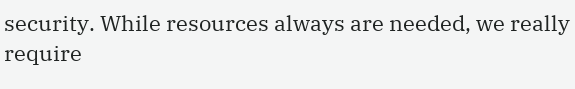security. While resources always are needed, we really require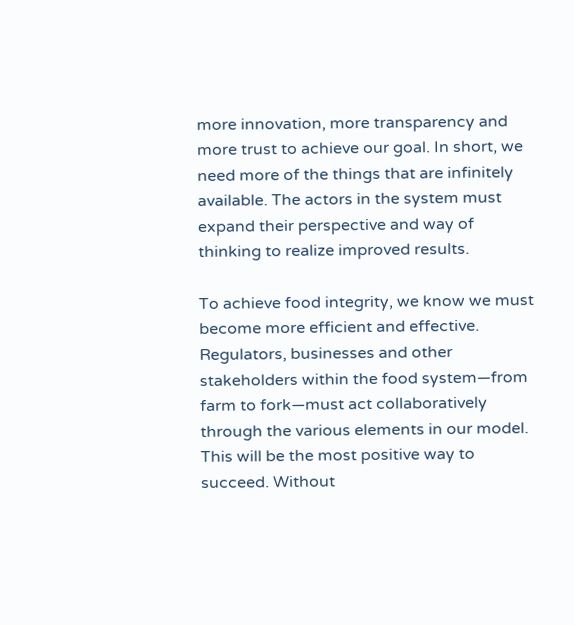more innovation, more transparency and more trust to achieve our goal. In short, we need more of the things that are infinitely available. The actors in the system must expand their perspective and way of thinking to realize improved results.

To achieve food integrity, we know we must become more efficient and effective. Regulators, businesses and other stakeholders within the food system—from farm to fork—must act collaboratively through the various elements in our model. This will be the most positive way to succeed. Without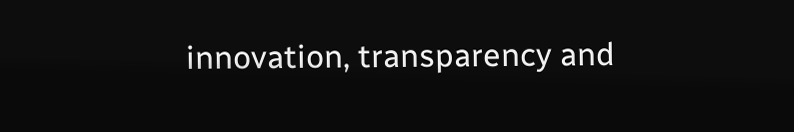innovation, transparency and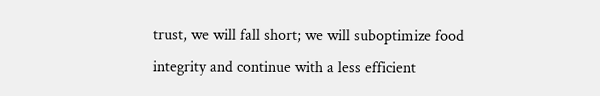trust, we will fall short; we will suboptimize food integrity and continue with a less efficient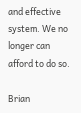and effective system. We no longer can afford to do so.

Brian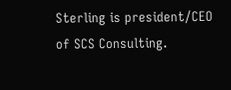Sterling is president/CEO of SCS Consulting.